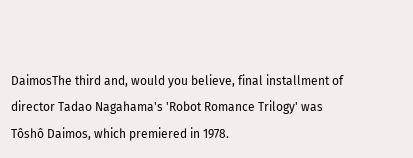DaimosThe third and, would you believe, final installment of director Tadao Nagahama's 'Robot Romance Trilogy' was Tôshô Daimos, which premiered in 1978.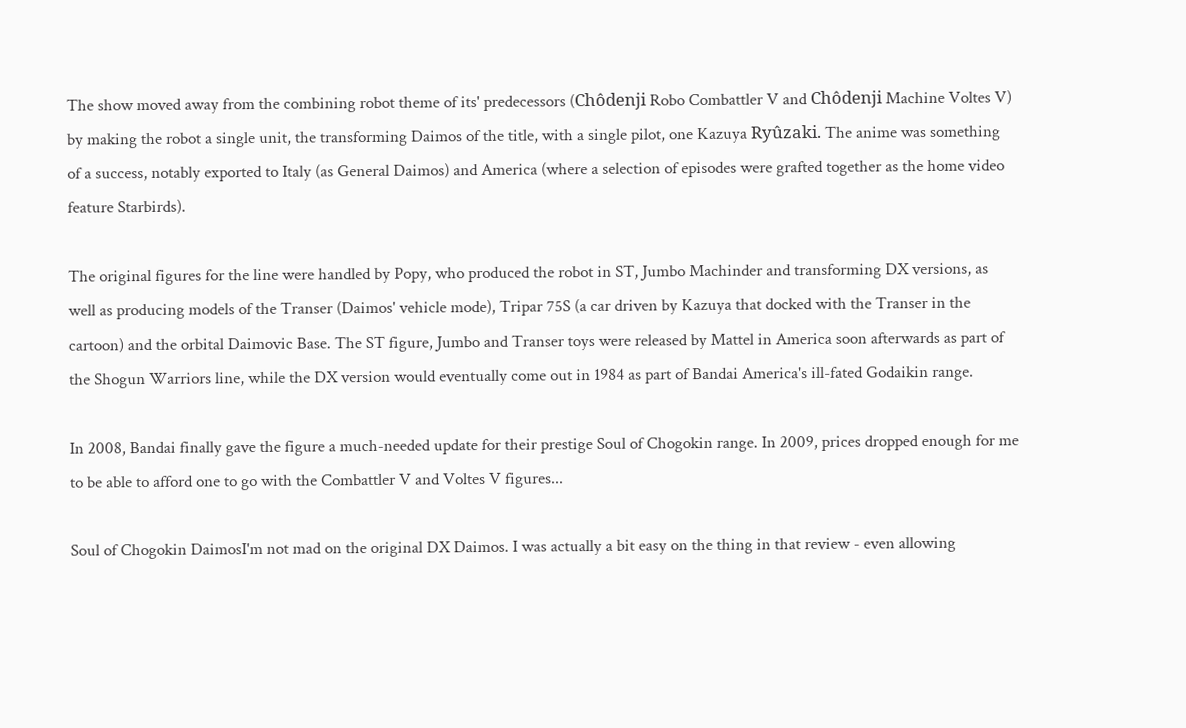The show moved away from the combining robot theme of its' predecessors (Chôdenji Robo Combattler V and Chôdenji Machine Voltes V) by making the robot a single unit, the transforming Daimos of the title, with a single pilot, one Kazuya Ryûzaki. The anime was something of a success, notably exported to Italy (as General Daimos) and America (where a selection of episodes were grafted together as the home video feature Starbirds).

The original figures for the line were handled by Popy, who produced the robot in ST, Jumbo Machinder and transforming DX versions, as well as producing models of the Transer (Daimos' vehicle mode), Tripar 75S (a car driven by Kazuya that docked with the Transer in the cartoon) and the orbital Daimovic Base. The ST figure, Jumbo and Transer toys were released by Mattel in America soon afterwards as part of the Shogun Warriors line, while the DX version would eventually come out in 1984 as part of Bandai America's ill-fated Godaikin range.

In 2008, Bandai finally gave the figure a much-needed update for their prestige Soul of Chogokin range. In 2009, prices dropped enough for me to be able to afford one to go with the Combattler V and Voltes V figures...

Soul of Chogokin DaimosI'm not mad on the original DX Daimos. I was actually a bit easy on the thing in that review - even allowing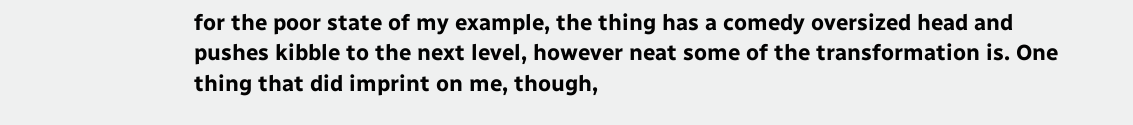for the poor state of my example, the thing has a comedy oversized head and pushes kibble to the next level, however neat some of the transformation is. One thing that did imprint on me, though,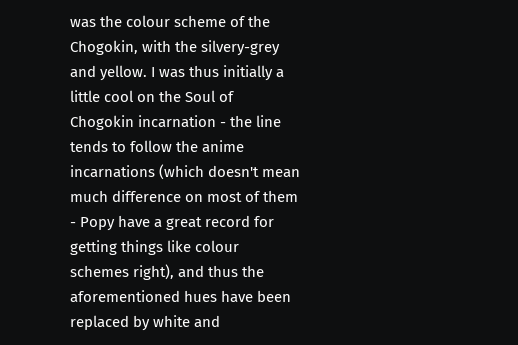was the colour scheme of the Chogokin, with the silvery-grey and yellow. I was thus initially a little cool on the Soul of Chogokin incarnation - the line tends to follow the anime incarnations (which doesn't mean much difference on most of them - Popy have a great record for getting things like colour schemes right), and thus the aforementioned hues have been replaced by white and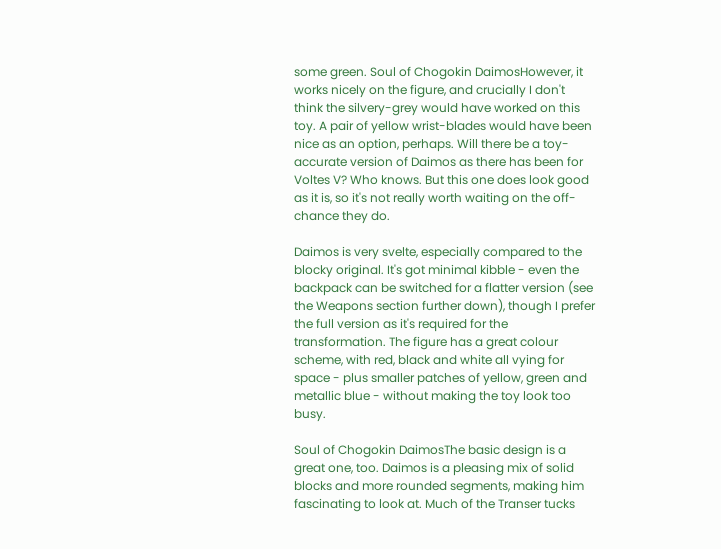some green. Soul of Chogokin DaimosHowever, it works nicely on the figure, and crucially I don't think the silvery-grey would have worked on this toy. A pair of yellow wrist-blades would have been nice as an option, perhaps. Will there be a toy-accurate version of Daimos as there has been for Voltes V? Who knows. But this one does look good as it is, so it's not really worth waiting on the off-chance they do.

Daimos is very svelte, especially compared to the blocky original. It's got minimal kibble - even the backpack can be switched for a flatter version (see the Weapons section further down), though I prefer the full version as it's required for the transformation. The figure has a great colour scheme, with red, black and white all vying for space - plus smaller patches of yellow, green and metallic blue - without making the toy look too busy.

Soul of Chogokin DaimosThe basic design is a great one, too. Daimos is a pleasing mix of solid blocks and more rounded segments, making him fascinating to look at. Much of the Transer tucks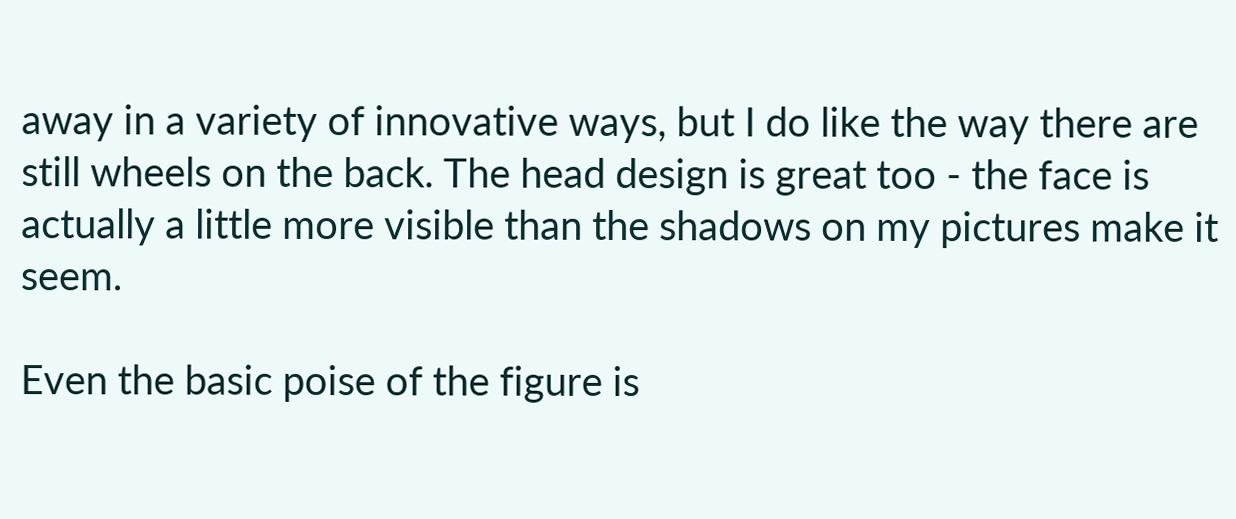away in a variety of innovative ways, but I do like the way there are still wheels on the back. The head design is great too - the face is actually a little more visible than the shadows on my pictures make it seem.

Even the basic poise of the figure is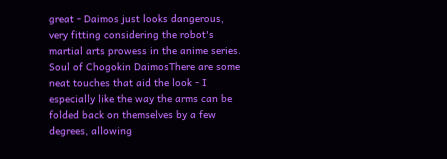great - Daimos just looks dangerous, very fitting considering the robot's martial arts prowess in the anime series. Soul of Chogokin DaimosThere are some neat touches that aid the look - I especially like the way the arms can be folded back on themselves by a few degrees, allowing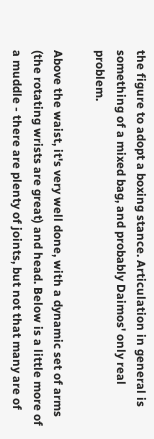the figure to adopt a boxing stance. Articulation in general is something of a mixed bag, and probably Daimos' only real problem.

Above the waist, it's very well done, with a dynamic set of arms (the rotating wrists are great) and head. Below is a little more of a muddle - there are plenty of joints, but not that many are of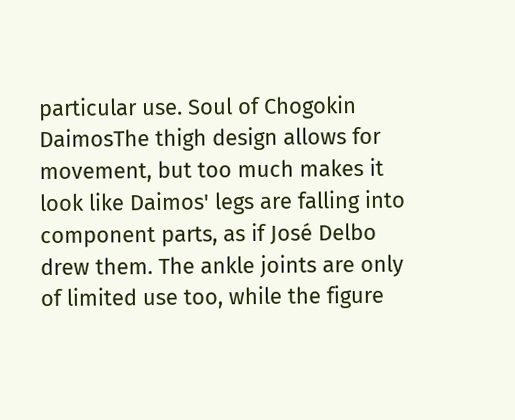particular use. Soul of Chogokin DaimosThe thigh design allows for movement, but too much makes it look like Daimos' legs are falling into component parts, as if José Delbo drew them. The ankle joints are only of limited use too, while the figure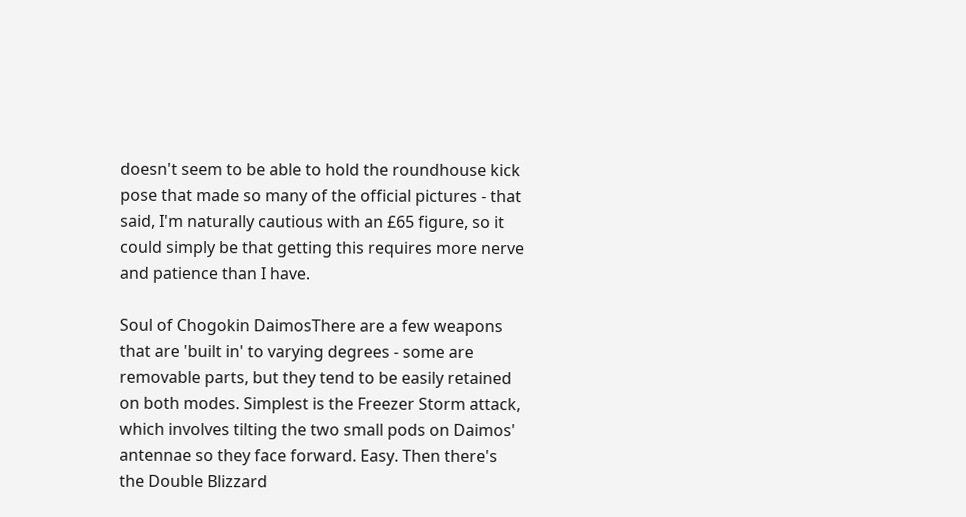doesn't seem to be able to hold the roundhouse kick pose that made so many of the official pictures - that said, I'm naturally cautious with an £65 figure, so it could simply be that getting this requires more nerve and patience than I have.

Soul of Chogokin DaimosThere are a few weapons that are 'built in' to varying degrees - some are removable parts, but they tend to be easily retained on both modes. Simplest is the Freezer Storm attack, which involves tilting the two small pods on Daimos' antennae so they face forward. Easy. Then there's the Double Blizzard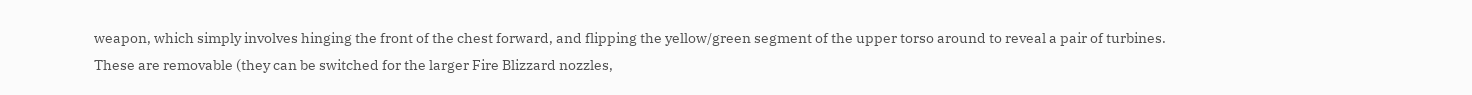weapon, which simply involves hinging the front of the chest forward, and flipping the yellow/green segment of the upper torso around to reveal a pair of turbines. These are removable (they can be switched for the larger Fire Blizzard nozzles,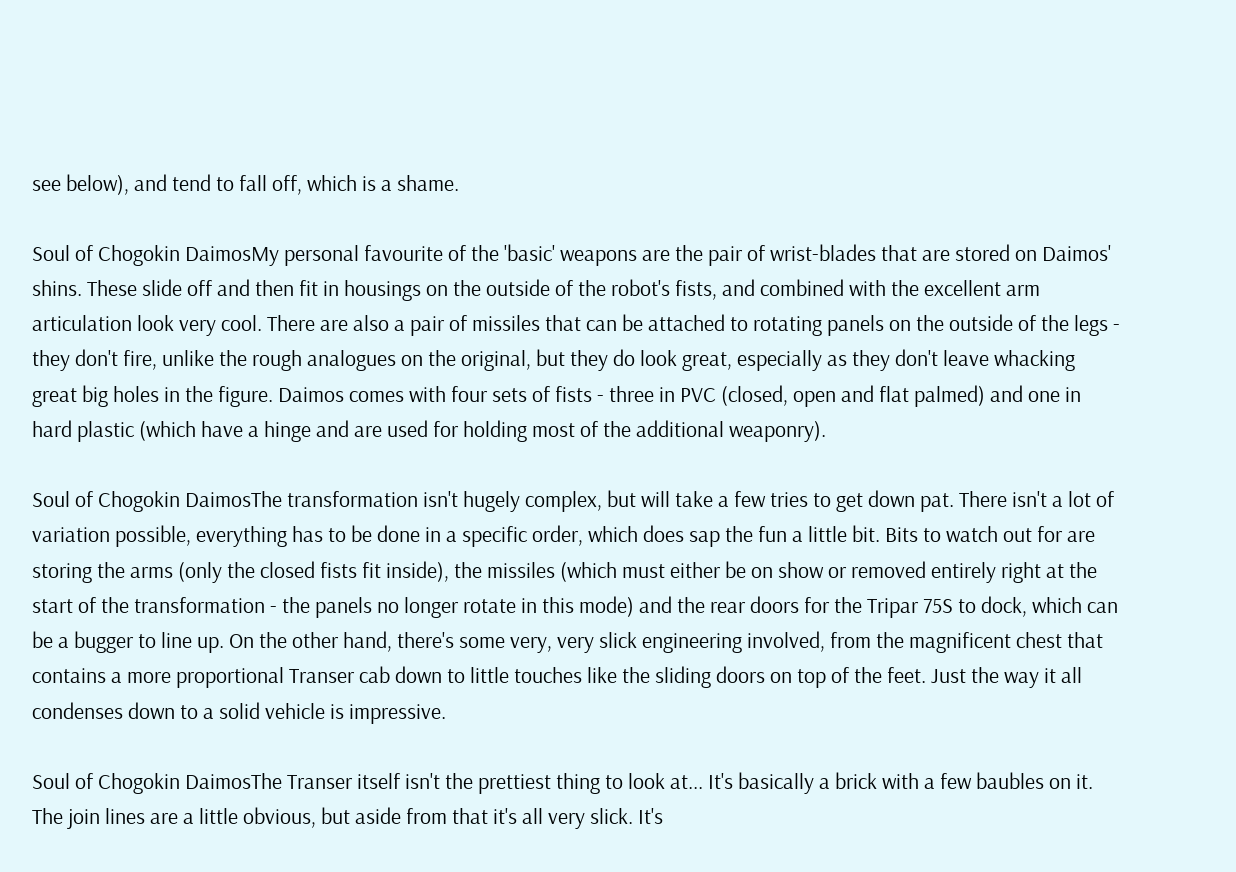see below), and tend to fall off, which is a shame.

Soul of Chogokin DaimosMy personal favourite of the 'basic' weapons are the pair of wrist-blades that are stored on Daimos' shins. These slide off and then fit in housings on the outside of the robot's fists, and combined with the excellent arm articulation look very cool. There are also a pair of missiles that can be attached to rotating panels on the outside of the legs - they don't fire, unlike the rough analogues on the original, but they do look great, especially as they don't leave whacking great big holes in the figure. Daimos comes with four sets of fists - three in PVC (closed, open and flat palmed) and one in hard plastic (which have a hinge and are used for holding most of the additional weaponry).

Soul of Chogokin DaimosThe transformation isn't hugely complex, but will take a few tries to get down pat. There isn't a lot of variation possible, everything has to be done in a specific order, which does sap the fun a little bit. Bits to watch out for are storing the arms (only the closed fists fit inside), the missiles (which must either be on show or removed entirely right at the start of the transformation - the panels no longer rotate in this mode) and the rear doors for the Tripar 75S to dock, which can be a bugger to line up. On the other hand, there's some very, very slick engineering involved, from the magnificent chest that contains a more proportional Transer cab down to little touches like the sliding doors on top of the feet. Just the way it all condenses down to a solid vehicle is impressive.

Soul of Chogokin DaimosThe Transer itself isn't the prettiest thing to look at... It's basically a brick with a few baubles on it. The join lines are a little obvious, but aside from that it's all very slick. It's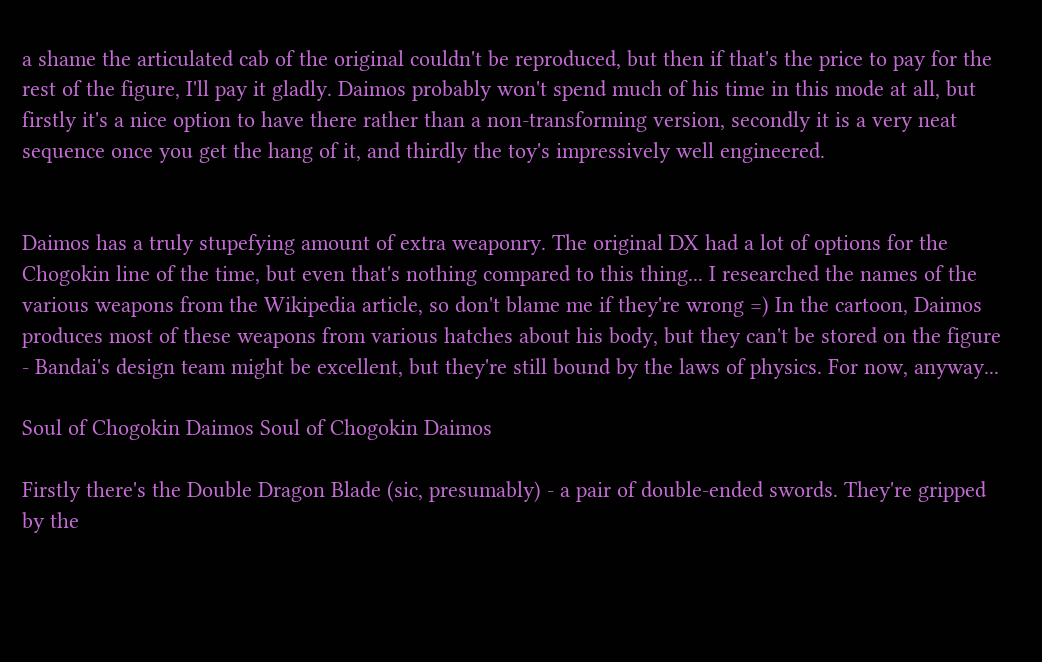a shame the articulated cab of the original couldn't be reproduced, but then if that's the price to pay for the rest of the figure, I'll pay it gladly. Daimos probably won't spend much of his time in this mode at all, but firstly it's a nice option to have there rather than a non-transforming version, secondly it is a very neat sequence once you get the hang of it, and thirdly the toy's impressively well engineered.


Daimos has a truly stupefying amount of extra weaponry. The original DX had a lot of options for the Chogokin line of the time, but even that's nothing compared to this thing... I researched the names of the various weapons from the Wikipedia article, so don't blame me if they're wrong =) In the cartoon, Daimos produces most of these weapons from various hatches about his body, but they can't be stored on the figure - Bandai's design team might be excellent, but they're still bound by the laws of physics. For now, anyway...

Soul of Chogokin Daimos Soul of Chogokin Daimos

Firstly there's the Double Dragon Blade (sic, presumably) - a pair of double-ended swords. They're gripped by the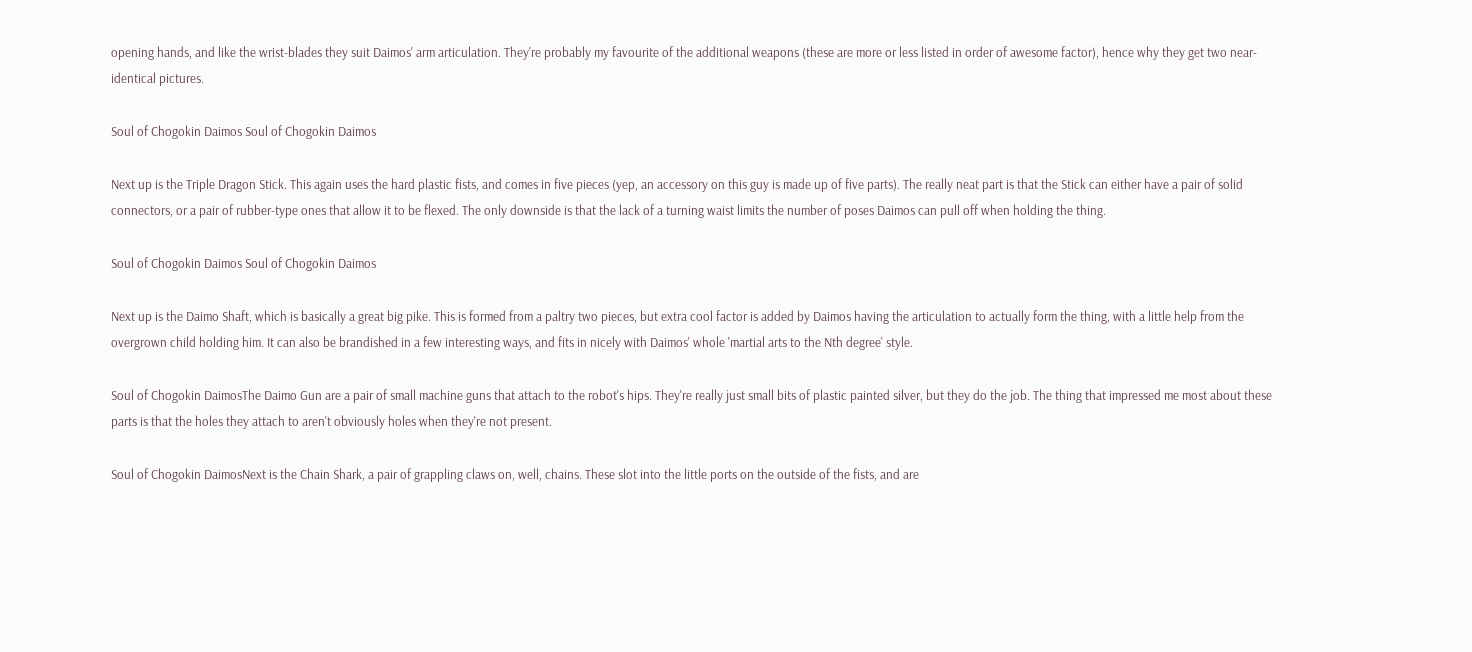opening hands, and like the wrist-blades they suit Daimos' arm articulation. They're probably my favourite of the additional weapons (these are more or less listed in order of awesome factor), hence why they get two near-identical pictures.

Soul of Chogokin Daimos Soul of Chogokin Daimos

Next up is the Triple Dragon Stick. This again uses the hard plastic fists, and comes in five pieces (yep, an accessory on this guy is made up of five parts). The really neat part is that the Stick can either have a pair of solid connectors, or a pair of rubber-type ones that allow it to be flexed. The only downside is that the lack of a turning waist limits the number of poses Daimos can pull off when holding the thing.

Soul of Chogokin Daimos Soul of Chogokin Daimos

Next up is the Daimo Shaft, which is basically a great big pike. This is formed from a paltry two pieces, but extra cool factor is added by Daimos having the articulation to actually form the thing, with a little help from the overgrown child holding him. It can also be brandished in a few interesting ways, and fits in nicely with Daimos' whole 'martial arts to the Nth degree' style.

Soul of Chogokin DaimosThe Daimo Gun are a pair of small machine guns that attach to the robot's hips. They're really just small bits of plastic painted silver, but they do the job. The thing that impressed me most about these parts is that the holes they attach to aren't obviously holes when they're not present.

Soul of Chogokin DaimosNext is the Chain Shark, a pair of grappling claws on, well, chains. These slot into the little ports on the outside of the fists, and are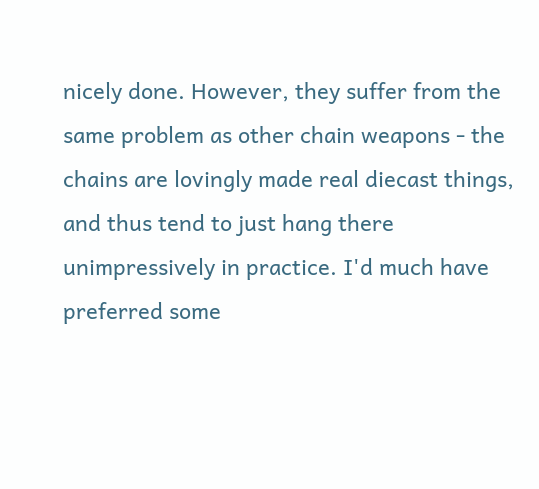nicely done. However, they suffer from the same problem as other chain weapons - the chains are lovingly made real diecast things, and thus tend to just hang there unimpressively in practice. I'd much have preferred some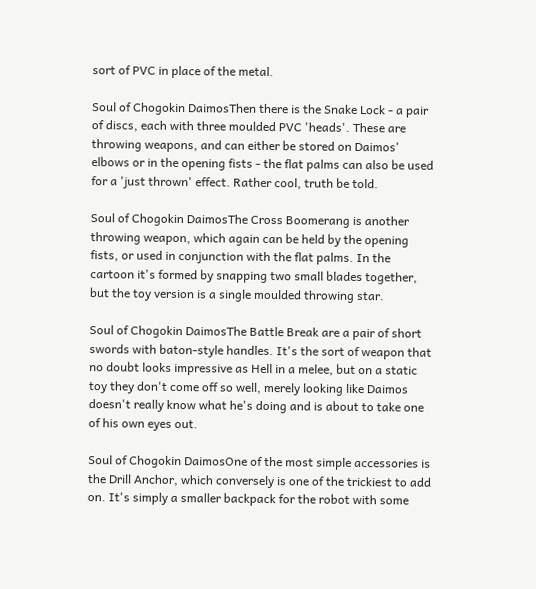sort of PVC in place of the metal.

Soul of Chogokin DaimosThen there is the Snake Lock - a pair of discs, each with three moulded PVC 'heads'. These are throwing weapons, and can either be stored on Daimos' elbows or in the opening fists - the flat palms can also be used for a 'just thrown' effect. Rather cool, truth be told.

Soul of Chogokin DaimosThe Cross Boomerang is another throwing weapon, which again can be held by the opening fists, or used in conjunction with the flat palms. In the cartoon it's formed by snapping two small blades together, but the toy version is a single moulded throwing star.

Soul of Chogokin DaimosThe Battle Break are a pair of short swords with baton-style handles. It's the sort of weapon that no doubt looks impressive as Hell in a melee, but on a static toy they don't come off so well, merely looking like Daimos doesn't really know what he's doing and is about to take one of his own eyes out.

Soul of Chogokin DaimosOne of the most simple accessories is the Drill Anchor, which conversely is one of the trickiest to add on. It's simply a smaller backpack for the robot with some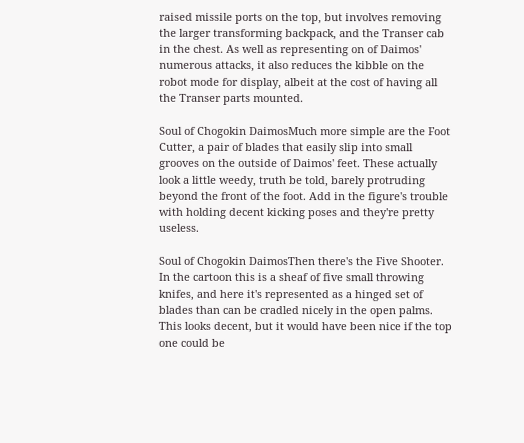raised missile ports on the top, but involves removing the larger transforming backpack, and the Transer cab in the chest. As well as representing on of Daimos' numerous attacks, it also reduces the kibble on the robot mode for display, albeit at the cost of having all the Transer parts mounted.

Soul of Chogokin DaimosMuch more simple are the Foot Cutter, a pair of blades that easily slip into small grooves on the outside of Daimos' feet. These actually look a little weedy, truth be told, barely protruding beyond the front of the foot. Add in the figure's trouble with holding decent kicking poses and they're pretty useless.

Soul of Chogokin DaimosThen there's the Five Shooter. In the cartoon this is a sheaf of five small throwing knifes, and here it's represented as a hinged set of blades than can be cradled nicely in the open palms. This looks decent, but it would have been nice if the top one could be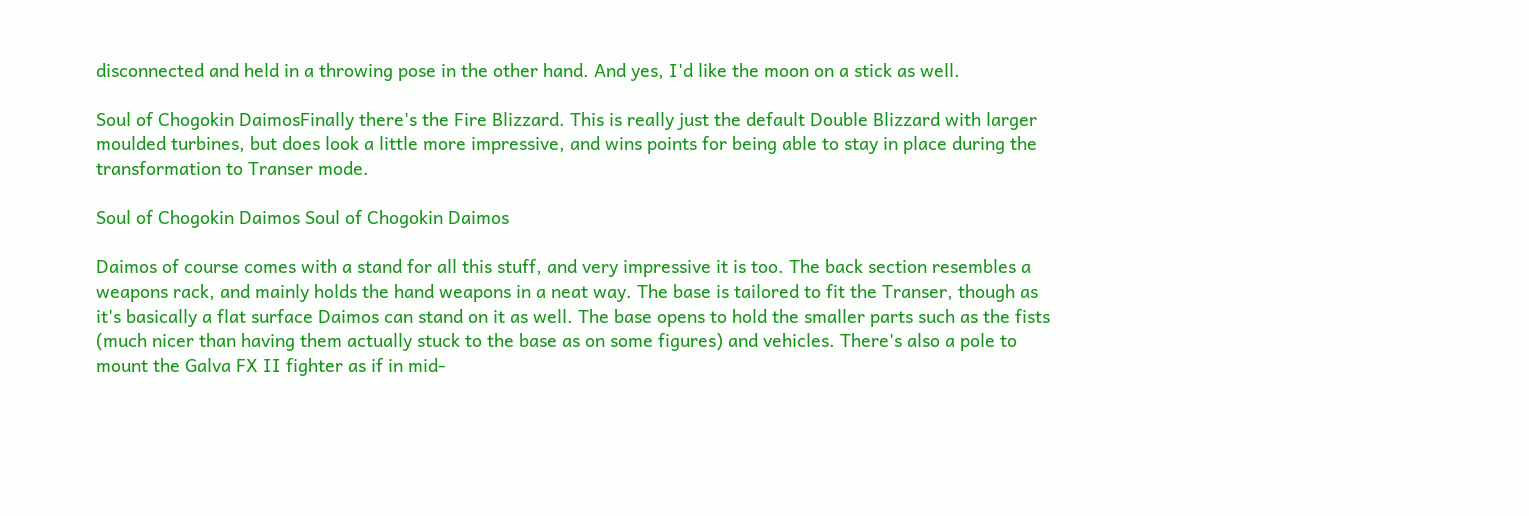disconnected and held in a throwing pose in the other hand. And yes, I'd like the moon on a stick as well.

Soul of Chogokin DaimosFinally there's the Fire Blizzard. This is really just the default Double Blizzard with larger moulded turbines, but does look a little more impressive, and wins points for being able to stay in place during the transformation to Transer mode.

Soul of Chogokin Daimos Soul of Chogokin Daimos

Daimos of course comes with a stand for all this stuff, and very impressive it is too. The back section resembles a weapons rack, and mainly holds the hand weapons in a neat way. The base is tailored to fit the Transer, though as it's basically a flat surface Daimos can stand on it as well. The base opens to hold the smaller parts such as the fists (much nicer than having them actually stuck to the base as on some figures) and vehicles. There's also a pole to mount the Galva FX II fighter as if in mid-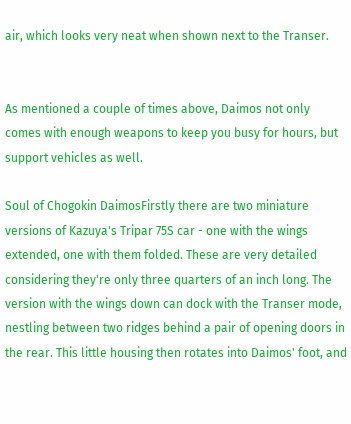air, which looks very neat when shown next to the Transer.


As mentioned a couple of times above, Daimos not only comes with enough weapons to keep you busy for hours, but support vehicles as well.

Soul of Chogokin DaimosFirstly there are two miniature versions of Kazuya's Tripar 75S car - one with the wings extended, one with them folded. These are very detailed considering they're only three quarters of an inch long. The version with the wings down can dock with the Transer mode, nestling between two ridges behind a pair of opening doors in the rear. This little housing then rotates into Daimos' foot, and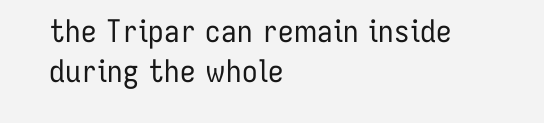the Tripar can remain inside during the whole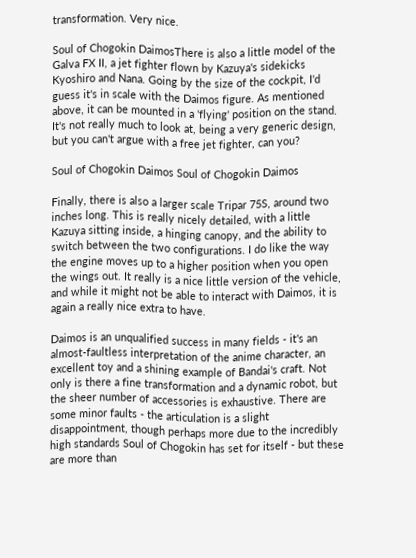transformation. Very nice.

Soul of Chogokin DaimosThere is also a little model of the Galva FX II, a jet fighter flown by Kazuya's sidekicks Kyoshiro and Nana. Going by the size of the cockpit, I'd guess it's in scale with the Daimos figure. As mentioned above, it can be mounted in a 'flying' position on the stand. It's not really much to look at, being a very generic design, but you can't argue with a free jet fighter, can you?

Soul of Chogokin Daimos Soul of Chogokin Daimos

Finally, there is also a larger scale Tripar 75S, around two inches long. This is really nicely detailed, with a little Kazuya sitting inside, a hinging canopy, and the ability to switch between the two configurations. I do like the way the engine moves up to a higher position when you open the wings out. It really is a nice little version of the vehicle, and while it might not be able to interact with Daimos, it is again a really nice extra to have.

Daimos is an unqualified success in many fields - it's an almost-faultless interpretation of the anime character, an excellent toy and a shining example of Bandai's craft. Not only is there a fine transformation and a dynamic robot, but the sheer number of accessories is exhaustive. There are some minor faults - the articulation is a slight disappointment, though perhaps more due to the incredibly high standards Soul of Chogokin has set for itself - but these are more than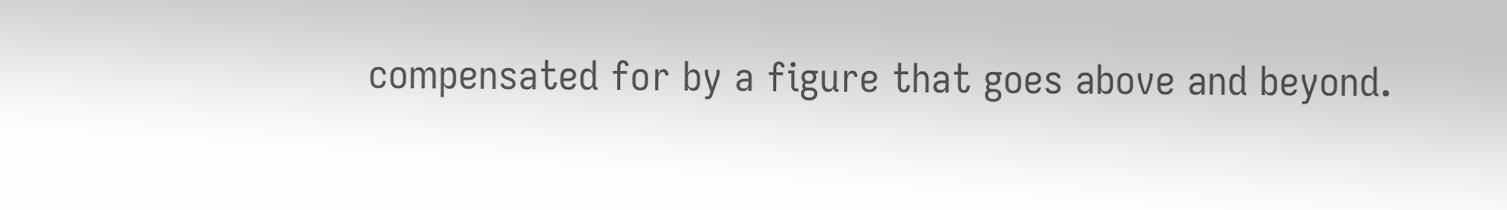compensated for by a figure that goes above and beyond.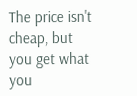The price isn't cheap, but you get what you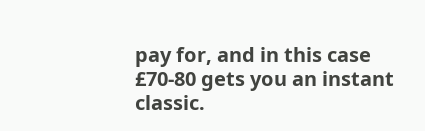pay for, and in this case £70-80 gets you an instant classic.